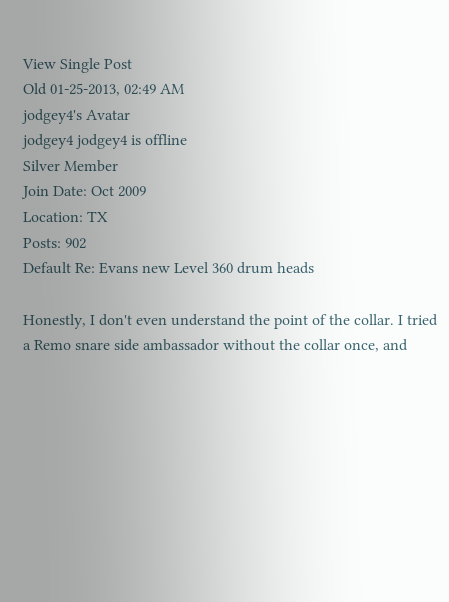View Single Post
Old 01-25-2013, 02:49 AM
jodgey4's Avatar
jodgey4 jodgey4 is offline
Silver Member
Join Date: Oct 2009
Location: TX
Posts: 902
Default Re: Evans new Level 360 drum heads

Honestly, I don't even understand the point of the collar. I tried a Remo snare side ambassador without the collar once, and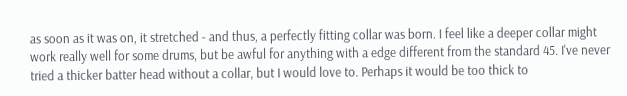as soon as it was on, it stretched - and thus, a perfectly fitting collar was born. I feel like a deeper collar might work really well for some drums, but be awful for anything with a edge different from the standard 45. I've never tried a thicker batter head without a collar, but I would love to. Perhaps it would be too thick to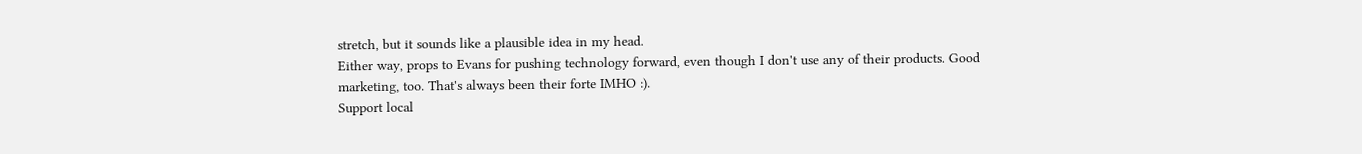stretch, but it sounds like a plausible idea in my head.
Either way, props to Evans for pushing technology forward, even though I don't use any of their products. Good marketing, too. That's always been their forte IMHO :).
Support local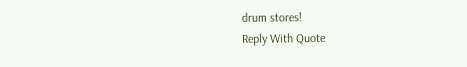drum stores!
Reply With Quote